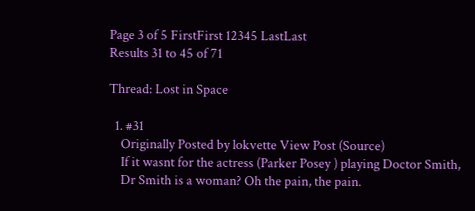Page 3 of 5 FirstFirst 12345 LastLast
Results 31 to 45 of 71

Thread: Lost in Space

  1. #31
    Originally Posted by lokvette View Post (Source)
    If it wasnt for the actress (Parker Posey ) playing Doctor Smith,
    Dr Smith is a woman? Oh the pain, the pain.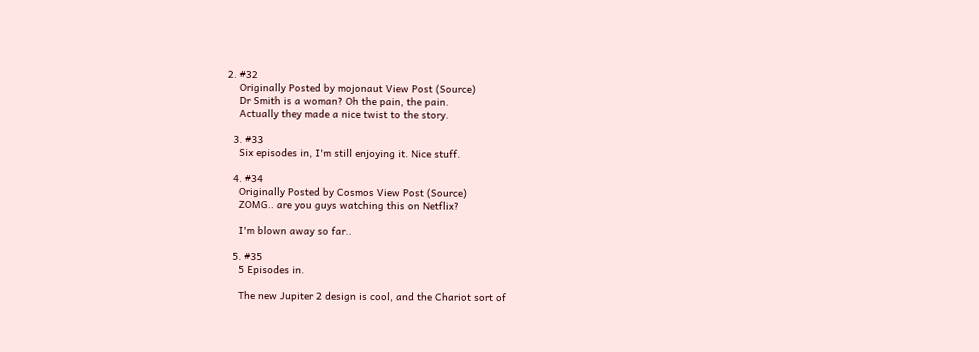2. #32
    Originally Posted by mojonaut View Post (Source)
    Dr Smith is a woman? Oh the pain, the pain.
    Actually they made a nice twist to the story.

  3. #33
    Six episodes in, I'm still enjoying it. Nice stuff.

  4. #34
    Originally Posted by Cosmos View Post (Source)
    ZOMG.. are you guys watching this on Netflix?

    I'm blown away so far..

  5. #35
    5 Episodes in.

    The new Jupiter 2 design is cool, and the Chariot sort of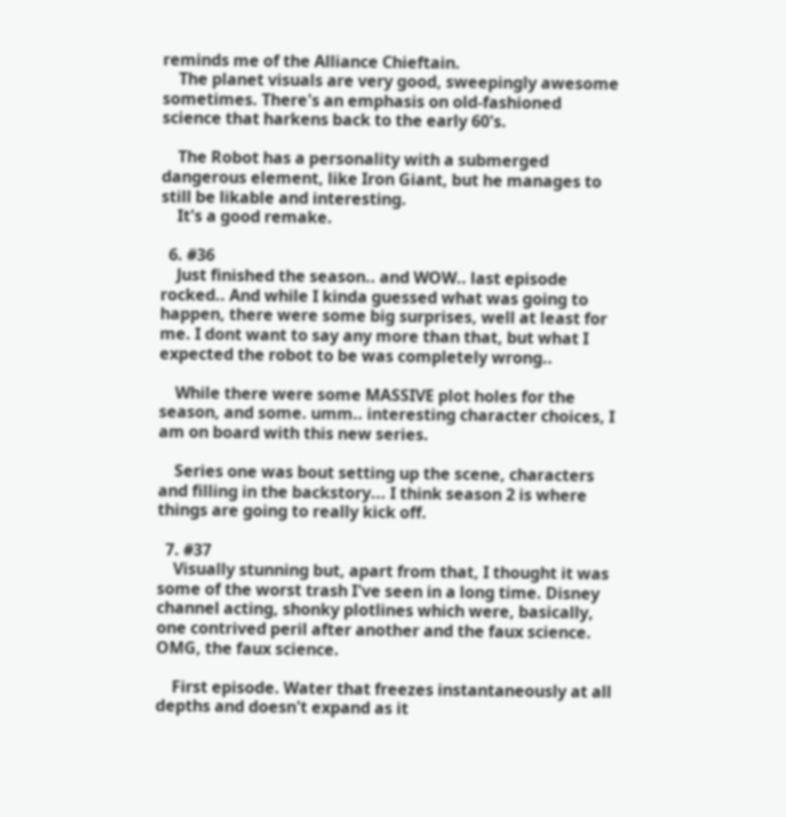reminds me of the Alliance Chieftain.
    The planet visuals are very good, sweepingly awesome sometimes. There's an emphasis on old-fashioned science that harkens back to the early 60's.

    The Robot has a personality with a submerged dangerous element, like Iron Giant, but he manages to still be likable and interesting.
    It's a good remake.

  6. #36
    Just finished the season.. and WOW.. last episode rocked.. And while I kinda guessed what was going to happen, there were some big surprises, well at least for me. I dont want to say any more than that, but what I expected the robot to be was completely wrong..

    While there were some MASSIVE plot holes for the season, and some. umm.. interesting character choices, I am on board with this new series.

    Series one was bout setting up the scene, characters and filling in the backstory... I think season 2 is where things are going to really kick off.

  7. #37
    Visually stunning but, apart from that, I thought it was some of the worst trash I've seen in a long time. Disney channel acting, shonky plotlines which were, basically, one contrived peril after another and the faux science. OMG, the faux science.

    First episode. Water that freezes instantaneously at all depths and doesn't expand as it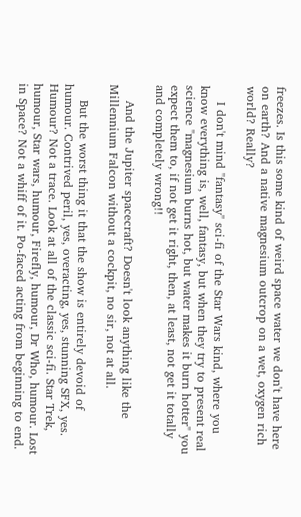freezes. Is this some kind of weird space water we don't have here on earth? And a native magnesium outcrop on a wet, oxygen rich world? Really?

    I don't mind "fantasy" sci-fi of the Star Wars kind, where you know everything is, well, fantasy, but when they try to present real science "magnesium burns hot, but water makes it burn hotter" you expect them to, if not get it right, then, at least, not get it totally and completely wrong!!

    And the Jupiter spacecraft? Doesn't look anything like the Millennium Falcon without a cockpit, no sir, not at all.

    But the worst thing it that the show is entirely devoid of humour. Contrived peril, yes, overacting, yes, stunning SFX, yes. Humour? Not a trace. Look at all of the classic sci-fi. Star Trek, humour, Star wars, humour, Firefly, humour, Dr Who, humour. Lost in Space? Not a whiff of it. Po-faced acting from beginning to end.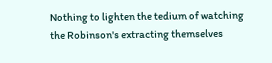Nothing to lighten the tedium of watching the Robinson's extracting themselves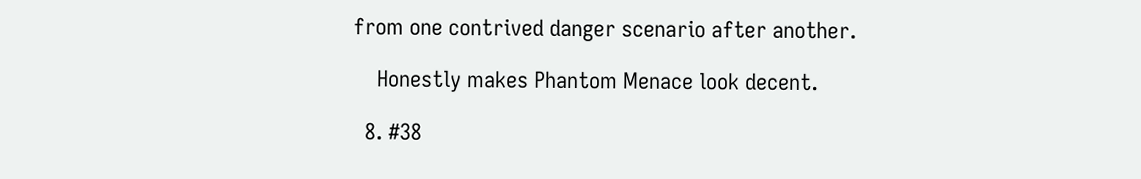from one contrived danger scenario after another.

    Honestly makes Phantom Menace look decent.

  8. #38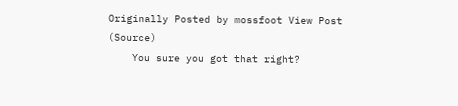Originally Posted by mossfoot View Post (Source)
    You sure you got that right?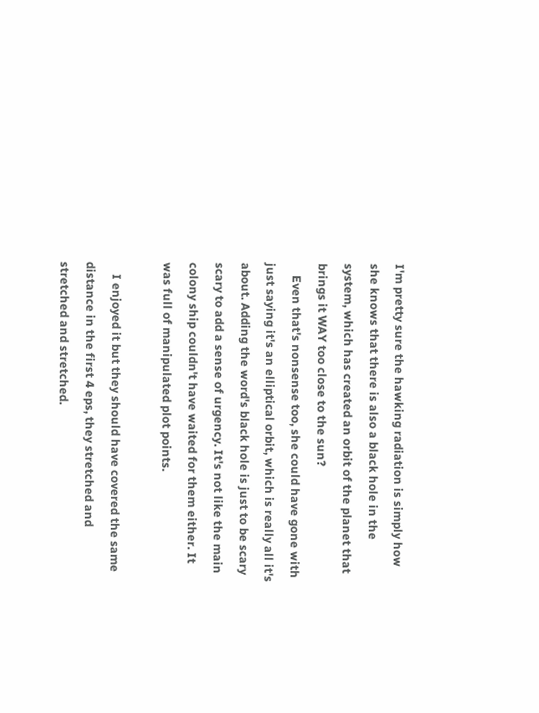I'm pretty sure the hawking radiation is simply how she knows that there is also a black hole in the system, which has created an orbit of the planet that brings it WAY too close to the sun?
    Even that's nonsense too, she could have gone with just saying it's an elliptical orbit, which is really all it's about. Adding the word's black hole is just to be scary scary to add a sense of urgency. It's not like the main colony ship couldn't have waited for them either. It was full of manipulated plot points.

    I enjoyed it but they should have covered the same distance in the first 4 eps, they stretched and stretched and stretched.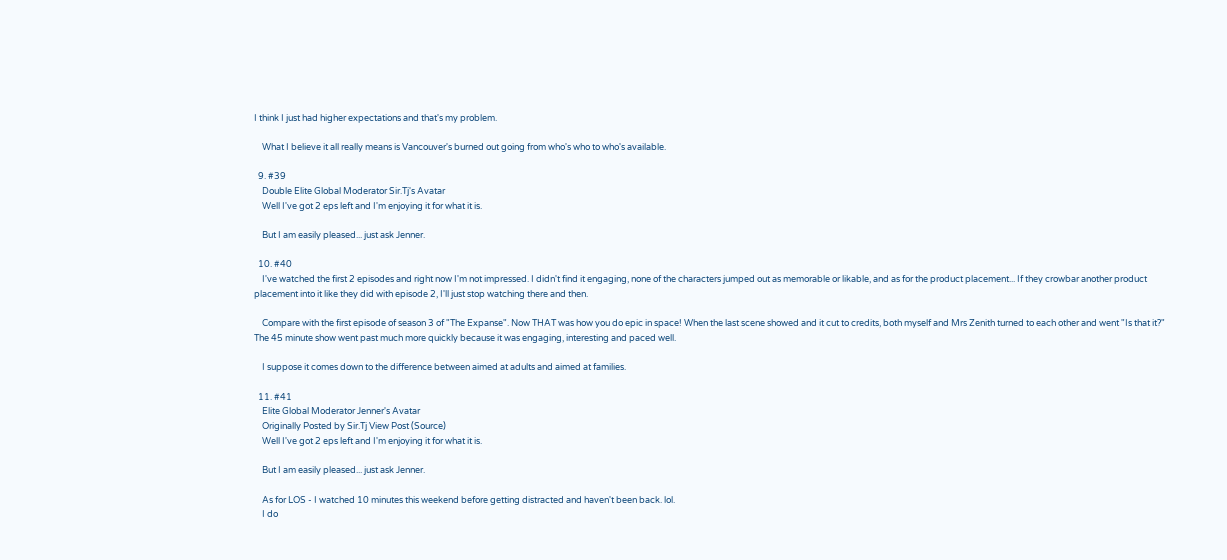I think I just had higher expectations and that's my problem.

    What I believe it all really means is Vancouver's burned out going from who's who to who's available.

  9. #39
    Double Elite Global Moderator Sir.Tj's Avatar
    Well I've got 2 eps left and I'm enjoying it for what it is.

    But I am easily pleased... just ask Jenner.

  10. #40
    I've watched the first 2 episodes and right now I'm not impressed. I didn't find it engaging, none of the characters jumped out as memorable or likable, and as for the product placement... If they crowbar another product placement into it like they did with episode 2, I'll just stop watching there and then.

    Compare with the first episode of season 3 of "The Expanse". Now THAT was how you do epic in space! When the last scene showed and it cut to credits, both myself and Mrs Zenith turned to each other and went "Is that it?" The 45 minute show went past much more quickly because it was engaging, interesting and paced well.

    I suppose it comes down to the difference between aimed at adults and aimed at families.

  11. #41
    Elite Global Moderator Jenner's Avatar
    Originally Posted by Sir.Tj View Post (Source)
    Well I've got 2 eps left and I'm enjoying it for what it is.

    But I am easily pleased... just ask Jenner.

    As for LOS - I watched 10 minutes this weekend before getting distracted and haven't been back. lol.
    I do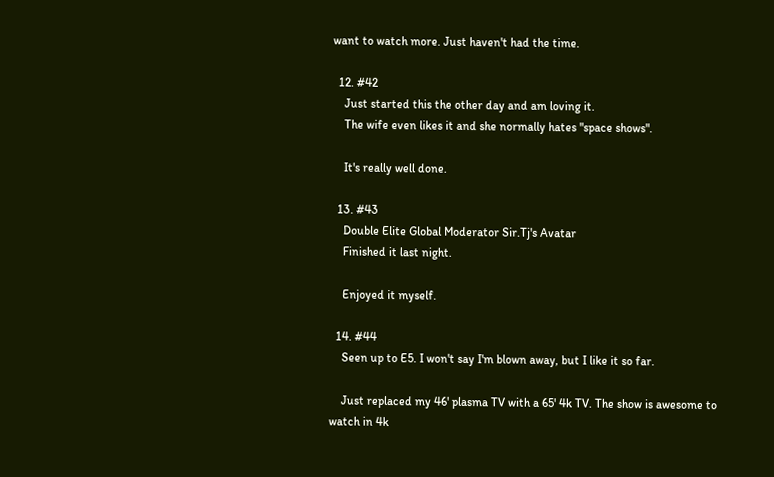want to watch more. Just haven't had the time.

  12. #42
    Just started this the other day and am loving it.
    The wife even likes it and she normally hates "space shows".

    It's really well done.

  13. #43
    Double Elite Global Moderator Sir.Tj's Avatar
    Finished it last night.

    Enjoyed it myself.

  14. #44
    Seen up to E5. I won't say I'm blown away, but I like it so far.

    Just replaced my 46' plasma TV with a 65' 4k TV. The show is awesome to watch in 4k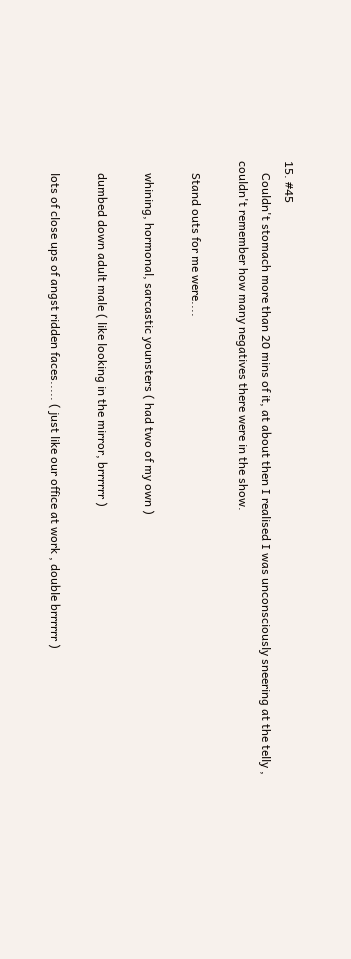15. #45
    Couldn't stomach more than 20 mins of it, at about then I realised I was unconsciously sneering at the telly , couldn't remember how many negatives there were in the show.

    Stand outs for me were....

    whining, hormonal, sarcastic younsters ( had two of my own )

    dumbed down adult male ( like looking in the mirror, brrrrrr )

    lots of close ups of angst ridden faces..... ( just like our office at work , double brrrrrr )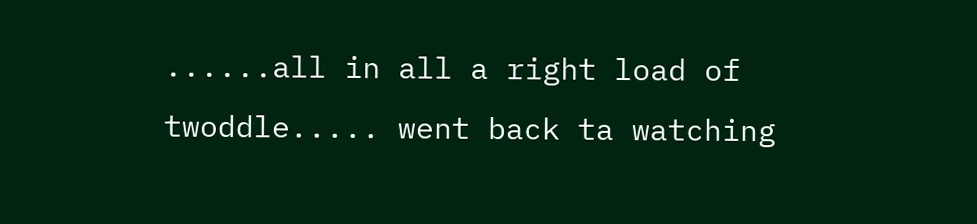......all in all a right load of twoddle..... went back ta watching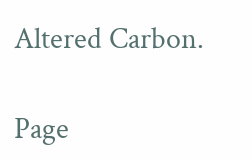Altered Carbon.

Page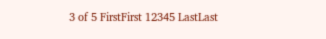3 of 5 FirstFirst 12345 LastLast